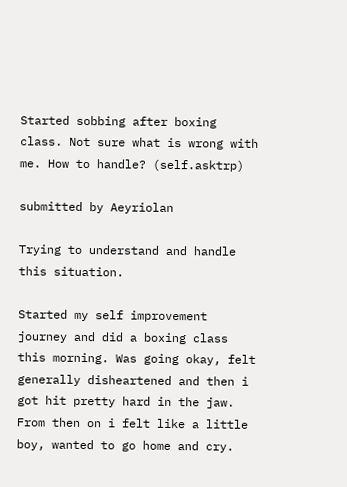Started sobbing after boxing class. Not sure what is wrong with me. How to handle? (self.asktrp)

submitted by Aeyriolan

Trying to understand and handle this situation.

Started my self improvement journey and did a boxing class this morning. Was going okay, felt generally disheartened and then i got hit pretty hard in the jaw. From then on i felt like a little boy, wanted to go home and cry.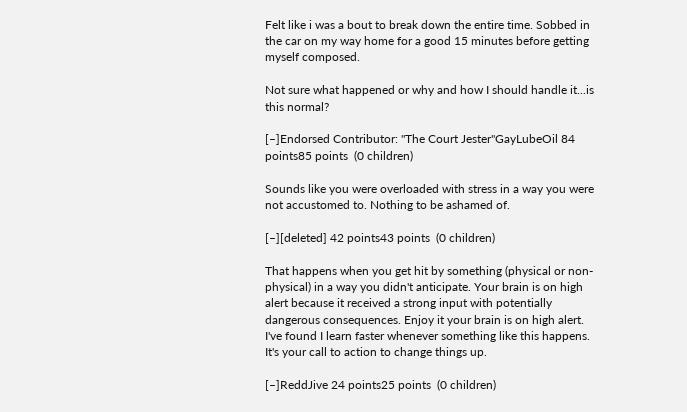Felt like i was a bout to break down the entire time. Sobbed in the car on my way home for a good 15 minutes before getting myself composed.

Not sure what happened or why and how I should handle it...is this normal?

[–]Endorsed Contributor: "The Court Jester"GayLubeOil 84 points85 points  (0 children)

Sounds like you were overloaded with stress in a way you were not accustomed to. Nothing to be ashamed of.

[–][deleted] 42 points43 points  (0 children)

That happens when you get hit by something (physical or non-physical) in a way you didn't anticipate. Your brain is on high alert because it received a strong input with potentially dangerous consequences. Enjoy it your brain is on high alert. I've found I learn faster whenever something like this happens. It's your call to action to change things up.

[–]ReddJive 24 points25 points  (0 children)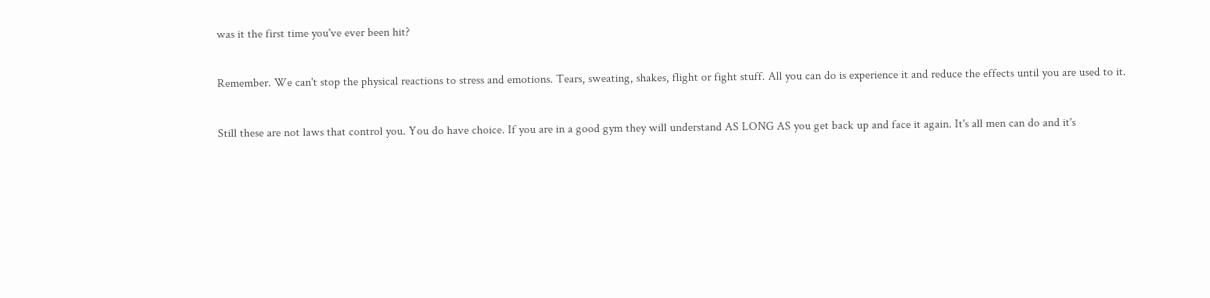was it the first time you've ever been hit?

Remember. We can't stop the physical reactions to stress and emotions. Tears, sweating, shakes, flight or fight stuff. All you can do is experience it and reduce the effects until you are used to it.

Still these are not laws that control you. You do have choice. If you are in a good gym they will understand AS LONG AS you get back up and face it again. It's all men can do and it's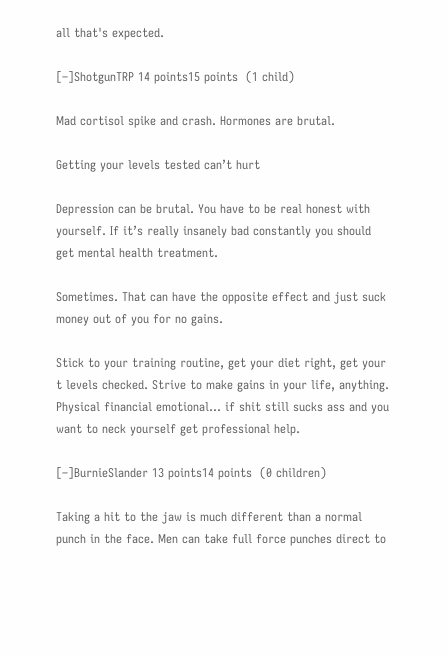all that's expected.

[–]ShotgunTRP 14 points15 points  (1 child)

Mad cortisol spike and crash. Hormones are brutal.

Getting your levels tested can’t hurt

Depression can be brutal. You have to be real honest with yourself. If it’s really insanely bad constantly you should get mental health treatment.

Sometimes. That can have the opposite effect and just suck money out of you for no gains.

Stick to your training routine, get your diet right, get your t levels checked. Strive to make gains in your life, anything. Physical financial emotional... if shit still sucks ass and you want to neck yourself get professional help.

[–]BurnieSlander 13 points14 points  (0 children)

Taking a hit to the jaw is much different than a normal punch in the face. Men can take full force punches direct to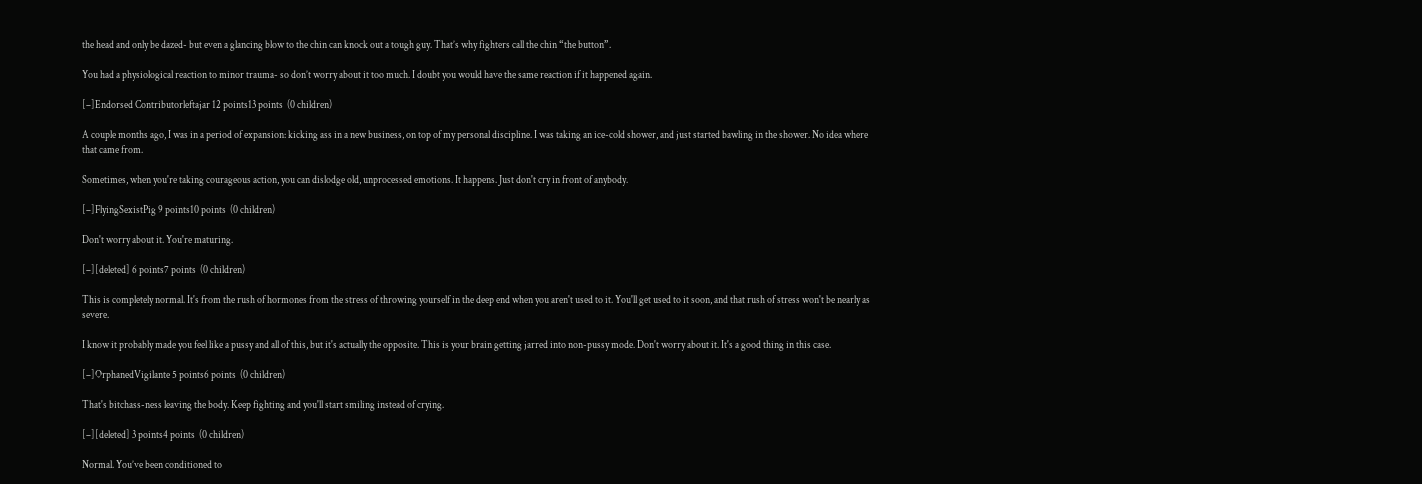the head and only be dazed- but even a glancing blow to the chin can knock out a tough guy. That’s why fighters call the chin “the button”.

You had a physiological reaction to minor trauma- so don’t worry about it too much. I doubt you would have the same reaction if it happened again.

[–]Endorsed Contributorleftajar 12 points13 points  (0 children)

A couple months ago, I was in a period of expansion: kicking ass in a new business, on top of my personal discipline. I was taking an ice-cold shower, and just started bawling in the shower. No idea where that came from.

Sometimes, when you're taking courageous action, you can dislodge old, unprocessed emotions. It happens. Just don't cry in front of anybody.

[–]FlyingSexistPig 9 points10 points  (0 children)

Don't worry about it. You're maturing.

[–][deleted] 6 points7 points  (0 children)

This is completely normal. It's from the rush of hormones from the stress of throwing yourself in the deep end when you aren't used to it. You'll get used to it soon, and that rush of stress won't be nearly as severe.

I know it probably made you feel like a pussy and all of this, but it's actually the opposite. This is your brain getting jarred into non-pussy mode. Don't worry about it. It's a good thing in this case.

[–]OrphanedVigilante 5 points6 points  (0 children)

That's bitchass-ness leaving the body. Keep fighting and you'll start smiling instead of crying.

[–][deleted] 3 points4 points  (0 children)

Normal. You’ve been conditioned to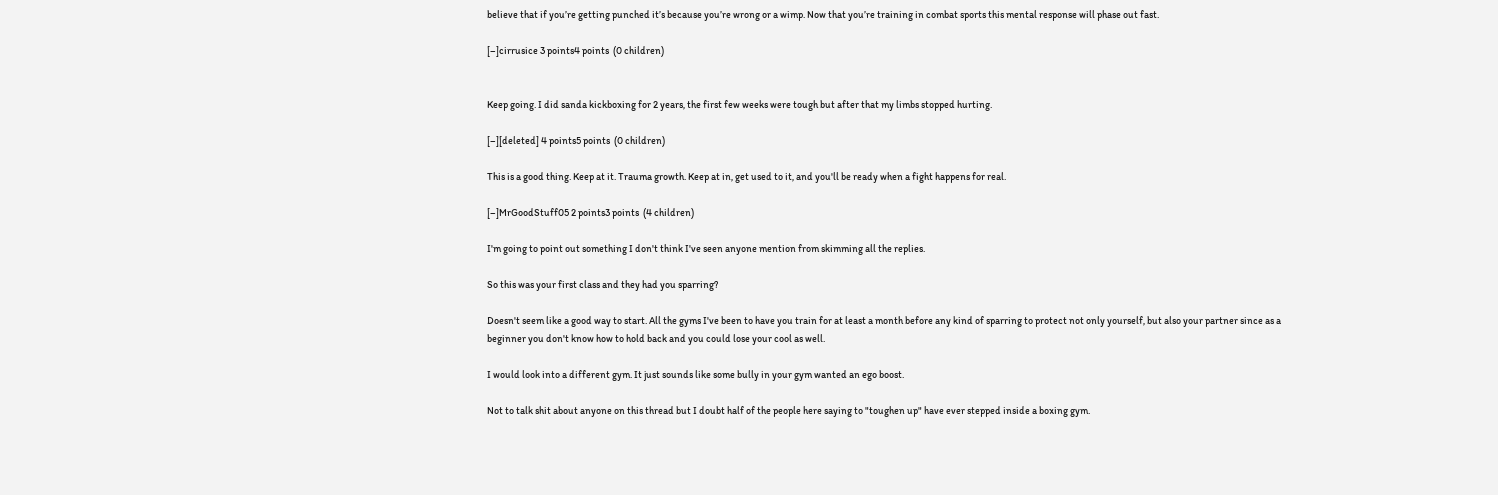believe that if you’re getting punched it’s because you’re wrong or a wimp. Now that you’re training in combat sports this mental response will phase out fast.

[–]cirrusice 3 points4 points  (0 children)


Keep going. I did sanda kickboxing for 2 years, the first few weeks were tough but after that my limbs stopped hurting.

[–][deleted] 4 points5 points  (0 children)

This is a good thing. Keep at it. Trauma growth. Keep at in, get used to it, and you'll be ready when a fight happens for real.

[–]MrGoodStuff05 2 points3 points  (4 children)

I'm going to point out something I don't think I've seen anyone mention from skimming all the replies.

So this was your first class and they had you sparring?

Doesn't seem like a good way to start. All the gyms I've been to have you train for at least a month before any kind of sparring to protect not only yourself, but also your partner since as a beginner you don't know how to hold back and you could lose your cool as well.

I would look into a different gym. It just sounds like some bully in your gym wanted an ego boost.

Not to talk shit about anyone on this thread but I doubt half of the people here saying to "toughen up" have ever stepped inside a boxing gym.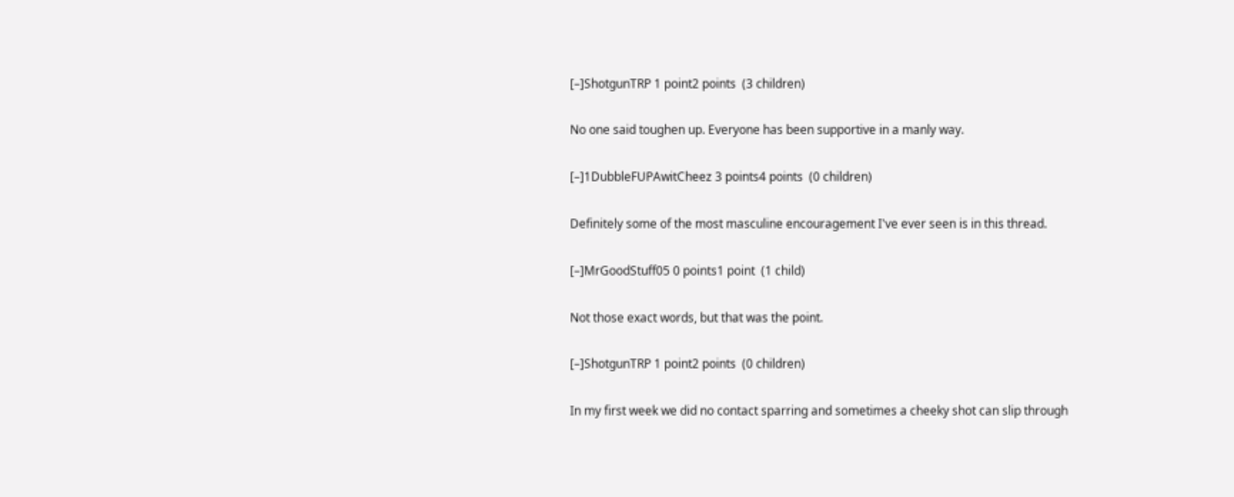[–]ShotgunTRP 1 point2 points  (3 children)

No one said toughen up. Everyone has been supportive in a manly way.

[–]1DubbleFUPAwitCheez 3 points4 points  (0 children)

Definitely some of the most masculine encouragement I've ever seen is in this thread.

[–]MrGoodStuff05 0 points1 point  (1 child)

Not those exact words, but that was the point.

[–]ShotgunTRP 1 point2 points  (0 children)

In my first week we did no contact sparring and sometimes a cheeky shot can slip through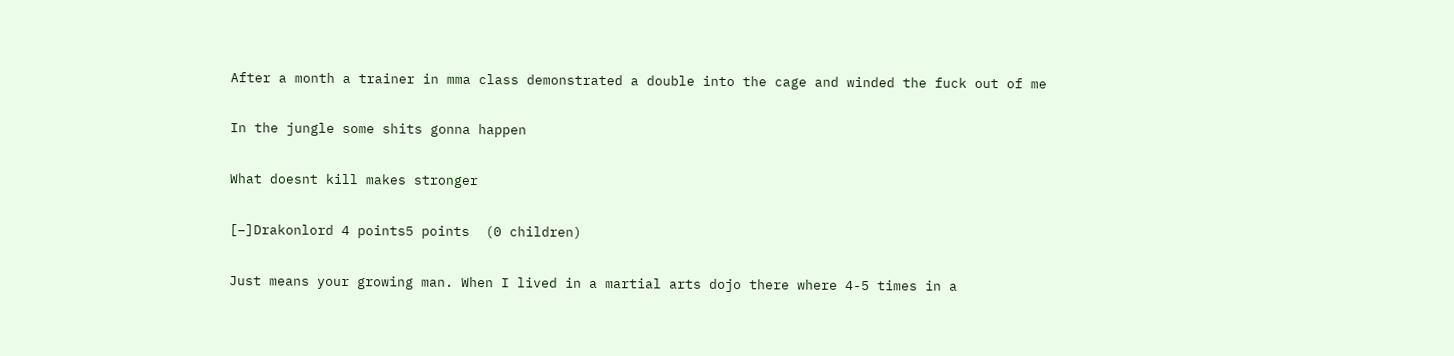After a month a trainer in mma class demonstrated a double into the cage and winded the fuck out of me

In the jungle some shits gonna happen

What doesnt kill makes stronger

[–]Drakonlord 4 points5 points  (0 children)

Just means your growing man. When I lived in a martial arts dojo there where 4-5 times in a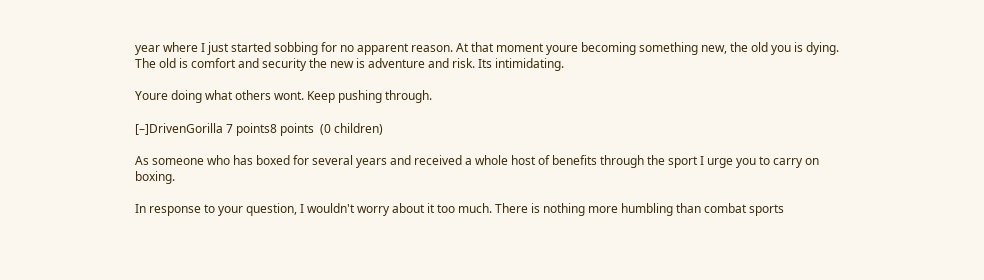year where I just started sobbing for no apparent reason. At that moment youre becoming something new, the old you is dying. The old is comfort and security the new is adventure and risk. Its intimidating.

Youre doing what others wont. Keep pushing through.

[–]DrivenGorilla 7 points8 points  (0 children)

As someone who has boxed for several years and received a whole host of benefits through the sport I urge you to carry on boxing.

In response to your question, I wouldn't worry about it too much. There is nothing more humbling than combat sports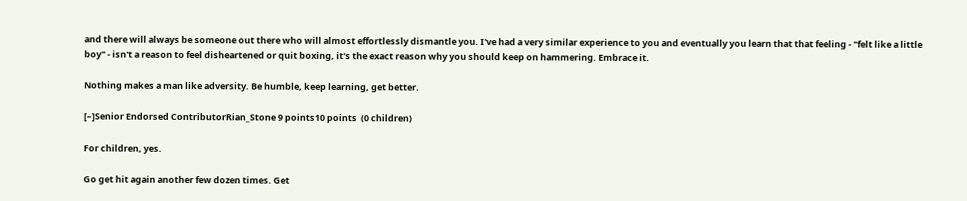and there will always be someone out there who will almost effortlessly dismantle you. I've had a very similar experience to you and eventually you learn that that feeling - "felt like a little boy" - isn't a reason to feel disheartened or quit boxing, it's the exact reason why you should keep on hammering. Embrace it.

Nothing makes a man like adversity. Be humble, keep learning, get better.

[–]Senior Endorsed ContributorRian_Stone 9 points10 points  (0 children)

For children, yes.

Go get hit again another few dozen times. Get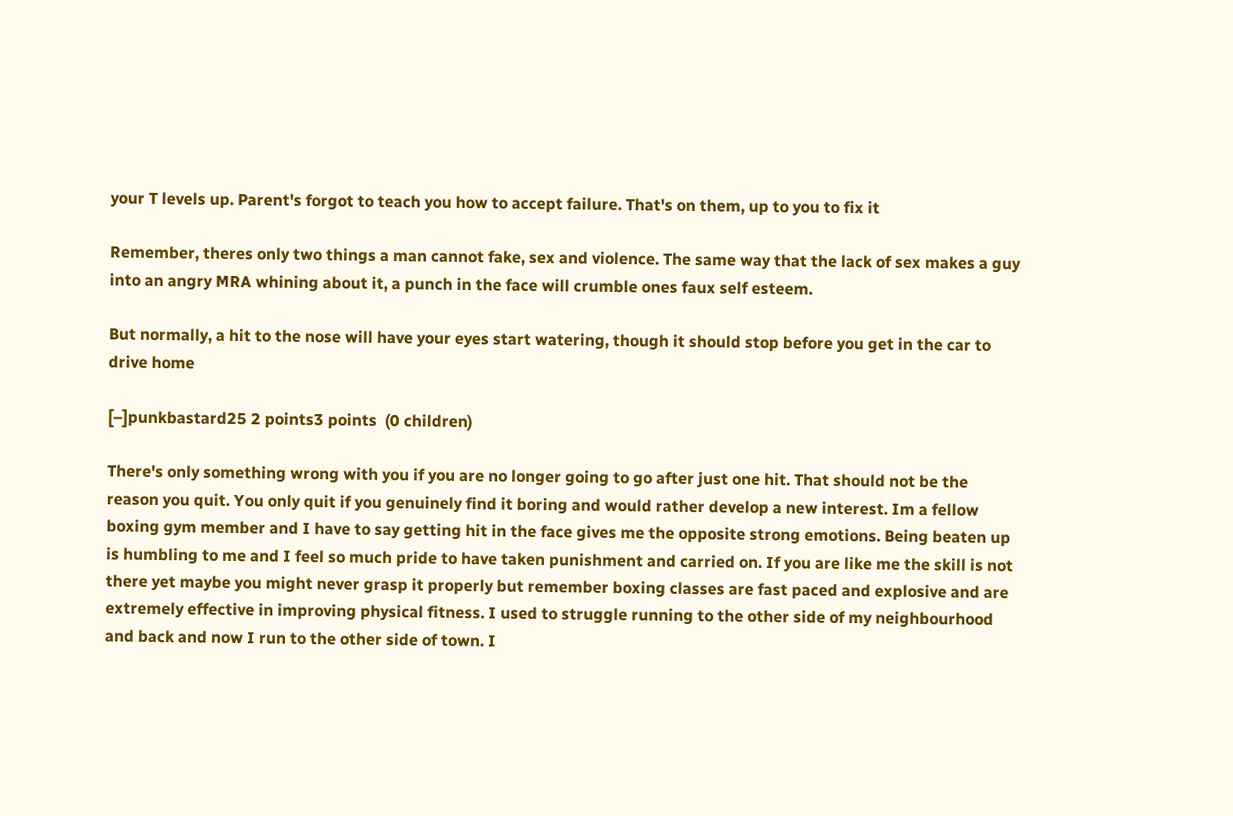your T levels up. Parent's forgot to teach you how to accept failure. That's on them, up to you to fix it

Remember, theres only two things a man cannot fake, sex and violence. The same way that the lack of sex makes a guy into an angry MRA whining about it, a punch in the face will crumble ones faux self esteem.

But normally, a hit to the nose will have your eyes start watering, though it should stop before you get in the car to drive home

[–]punkbastard25 2 points3 points  (0 children)

There's only something wrong with you if you are no longer going to go after just one hit. That should not be the reason you quit. You only quit if you genuinely find it boring and would rather develop a new interest. Im a fellow boxing gym member and I have to say getting hit in the face gives me the opposite strong emotions. Being beaten up is humbling to me and I feel so much pride to have taken punishment and carried on. If you are like me the skill is not there yet maybe you might never grasp it properly but remember boxing classes are fast paced and explosive and are extremely effective in improving physical fitness. I used to struggle running to the other side of my neighbourhood and back and now I run to the other side of town. I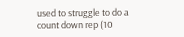used to struggle to do a count down rep (10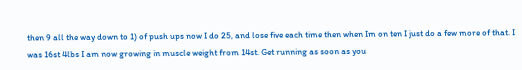then 9 all the way down to 1) of push ups now I do 25, and lose five each time then when Im on ten I just do a few more of that. I was 16st 4lbs I am now growing in muscle weight from 14st. Get running as soon as you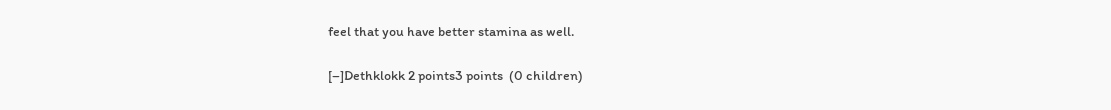feel that you have better stamina as well.

[–]Dethklokk 2 points3 points  (0 children)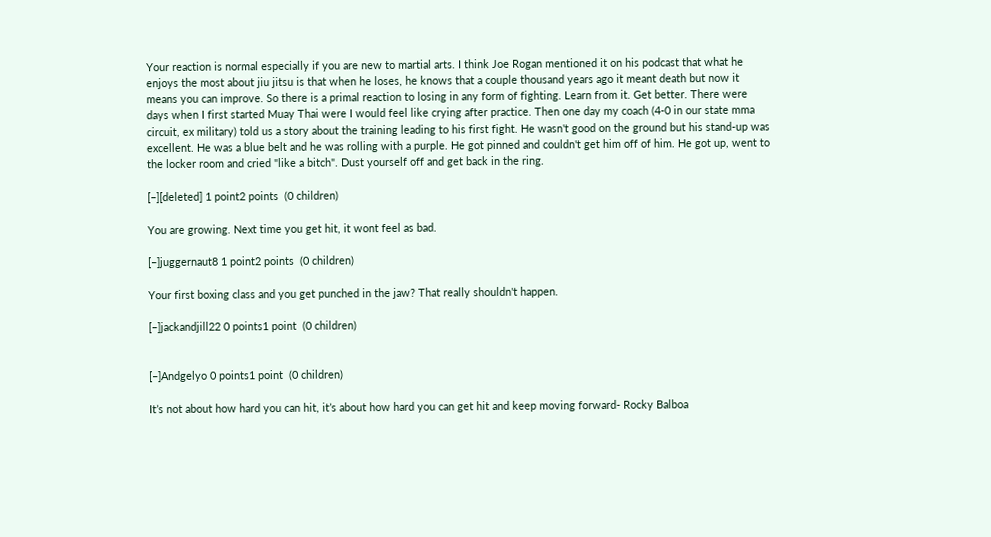Your reaction is normal especially if you are new to martial arts. I think Joe Rogan mentioned it on his podcast that what he enjoys the most about jiu jitsu is that when he loses, he knows that a couple thousand years ago it meant death but now it means you can improve. So there is a primal reaction to losing in any form of fighting. Learn from it. Get better. There were days when I first started Muay Thai were I would feel like crying after practice. Then one day my coach (4-0 in our state mma circuit, ex military) told us a story about the training leading to his first fight. He wasn't good on the ground but his stand-up was excellent. He was a blue belt and he was rolling with a purple. He got pinned and couldn't get him off of him. He got up, went to the locker room and cried "like a bitch". Dust yourself off and get back in the ring.

[–][deleted] 1 point2 points  (0 children)

You are growing. Next time you get hit, it wont feel as bad.

[–]juggernaut8 1 point2 points  (0 children)

Your first boxing class and you get punched in the jaw? That really shouldn't happen.

[–]jackandjill22 0 points1 point  (0 children)


[–]Andgelyo 0 points1 point  (0 children)

It’s not about how hard you can hit, it’s about how hard you can get hit and keep moving forward- Rocky Balboa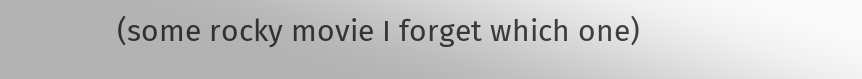(some rocky movie I forget which one)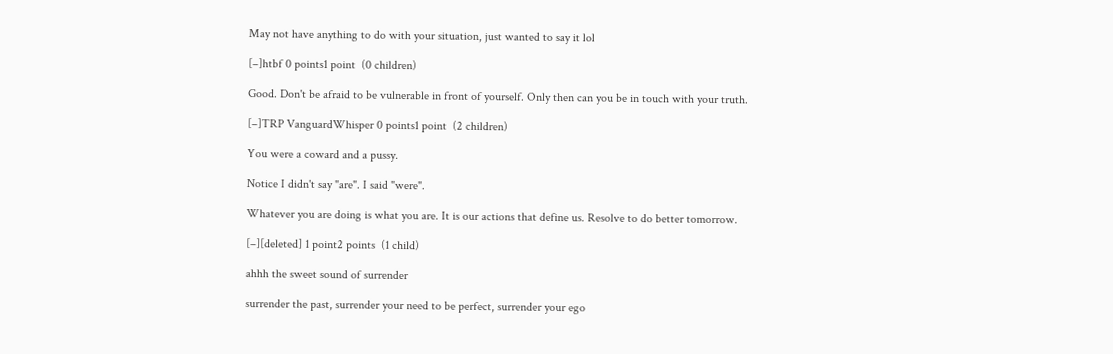May not have anything to do with your situation, just wanted to say it lol

[–]htbf 0 points1 point  (0 children)

Good. Don't be afraid to be vulnerable in front of yourself. Only then can you be in touch with your truth.

[–]TRP VanguardWhisper 0 points1 point  (2 children)

You were a coward and a pussy.

Notice I didn't say "are". I said "were".

Whatever you are doing is what you are. It is our actions that define us. Resolve to do better tomorrow.

[–][deleted] 1 point2 points  (1 child)

ahhh the sweet sound of surrender

surrender the past, surrender your need to be perfect, surrender your ego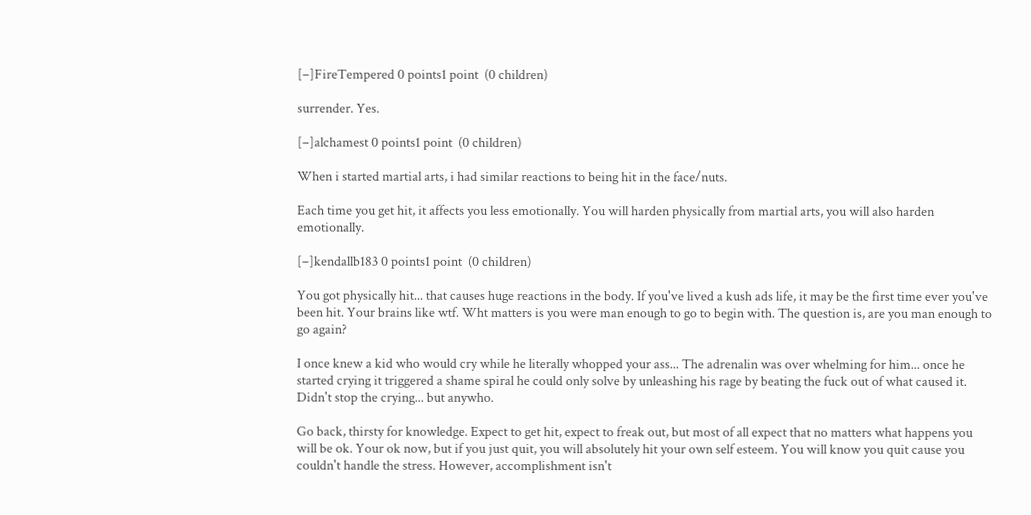[–]FireTempered 0 points1 point  (0 children)

surrender. Yes.

[–]alchamest 0 points1 point  (0 children)

When i started martial arts, i had similar reactions to being hit in the face/nuts.

Each time you get hit, it affects you less emotionally. You will harden physically from martial arts, you will also harden emotionally.

[–]kendallb183 0 points1 point  (0 children)

You got physically hit... that causes huge reactions in the body. If you've lived a kush ads life, it may be the first time ever you've been hit. Your brains like wtf. Wht matters is you were man enough to go to begin with. The question is, are you man enough to go again?

I once knew a kid who would cry while he literally whopped your ass... The adrenalin was over whelming for him... once he started crying it triggered a shame spiral he could only solve by unleashing his rage by beating the fuck out of what caused it. Didn't stop the crying... but anywho.

Go back, thirsty for knowledge. Expect to get hit, expect to freak out, but most of all expect that no matters what happens you will be ok. Your ok now, but if you just quit, you will absolutely hit your own self esteem. You will know you quit cause you couldn't handle the stress. However, accomplishment isn't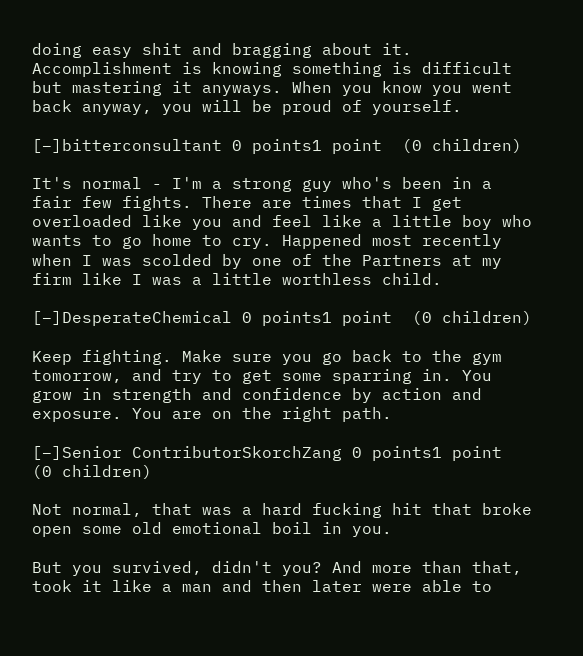doing easy shit and bragging about it. Accomplishment is knowing something is difficult but mastering it anyways. When you know you went back anyway, you will be proud of yourself.

[–]bitterconsultant 0 points1 point  (0 children)

It's normal - I'm a strong guy who's been in a fair few fights. There are times that I get overloaded like you and feel like a little boy who wants to go home to cry. Happened most recently when I was scolded by one of the Partners at my firm like I was a little worthless child.

[–]DesperateChemical 0 points1 point  (0 children)

Keep fighting. Make sure you go back to the gym tomorrow, and try to get some sparring in. You grow in strength and confidence by action and exposure. You are on the right path.

[–]Senior ContributorSkorchZang 0 points1 point  (0 children)

Not normal, that was a hard fucking hit that broke open some old emotional boil in you.

But you survived, didn't you? And more than that, took it like a man and then later were able to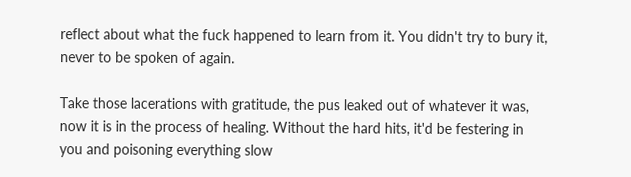reflect about what the fuck happened to learn from it. You didn't try to bury it, never to be spoken of again.

Take those lacerations with gratitude, the pus leaked out of whatever it was, now it is in the process of healing. Without the hard hits, it'd be festering in you and poisoning everything slow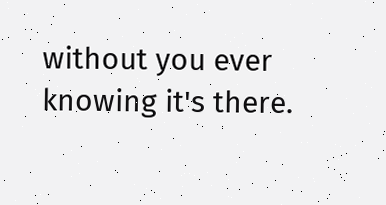without you ever knowing it's there.